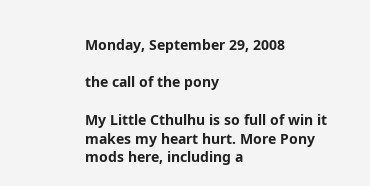Monday, September 29, 2008

the call of the pony

My Little Cthulhu is so full of win it makes my heart hurt. More Pony mods here, including a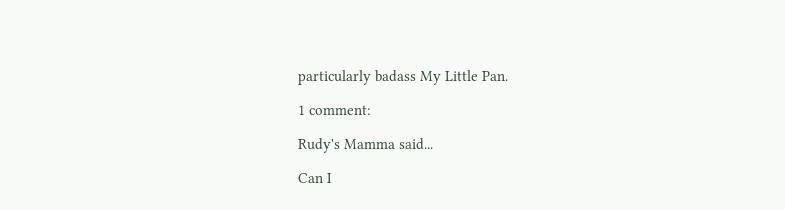particularly badass My Little Pan.

1 comment:

Rudy's Mamma said...

Can I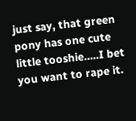just say, that green pony has one cute little tooshie.....I bet you want to rape it.